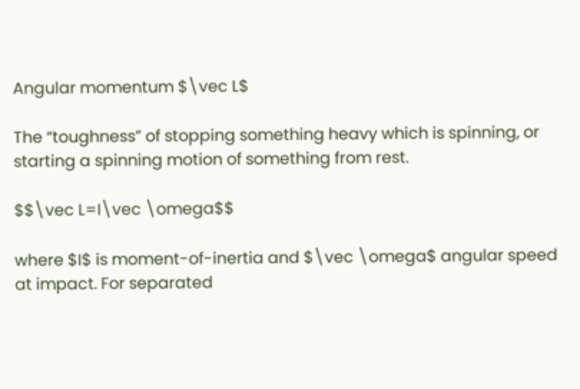Angular momentum $\vec L$

The “toughness” of stopping something heavy which is spinning, or starting a spinning motion of something from rest.

$$\vec L=I\vec \omega$$

where $I$ is moment-of-inertia and $\vec \omega$ angular speed at impact. For separated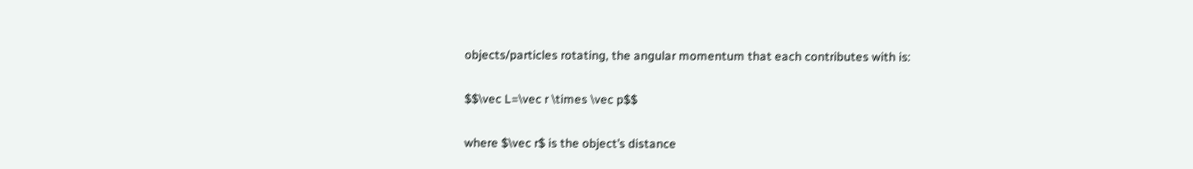objects/particles rotating, the angular momentum that each contributes with is:

$$\vec L=\vec r \times \vec p$$

where $\vec r$ is the object’s distance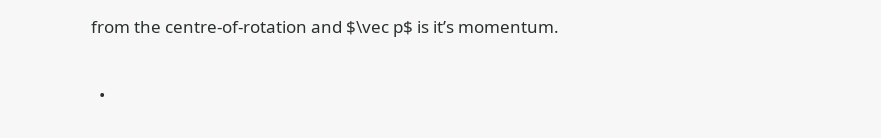from the centre-of-rotation and $\vec p$ is it’s momentum.

  •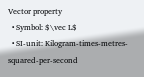Vector property
  • Symbol: $\vec L$
  • SI-unit: Kilogram-times-metres-squared-per-second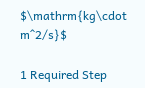$\mathrm{kg\cdot m^2/s}$

1 Required Step